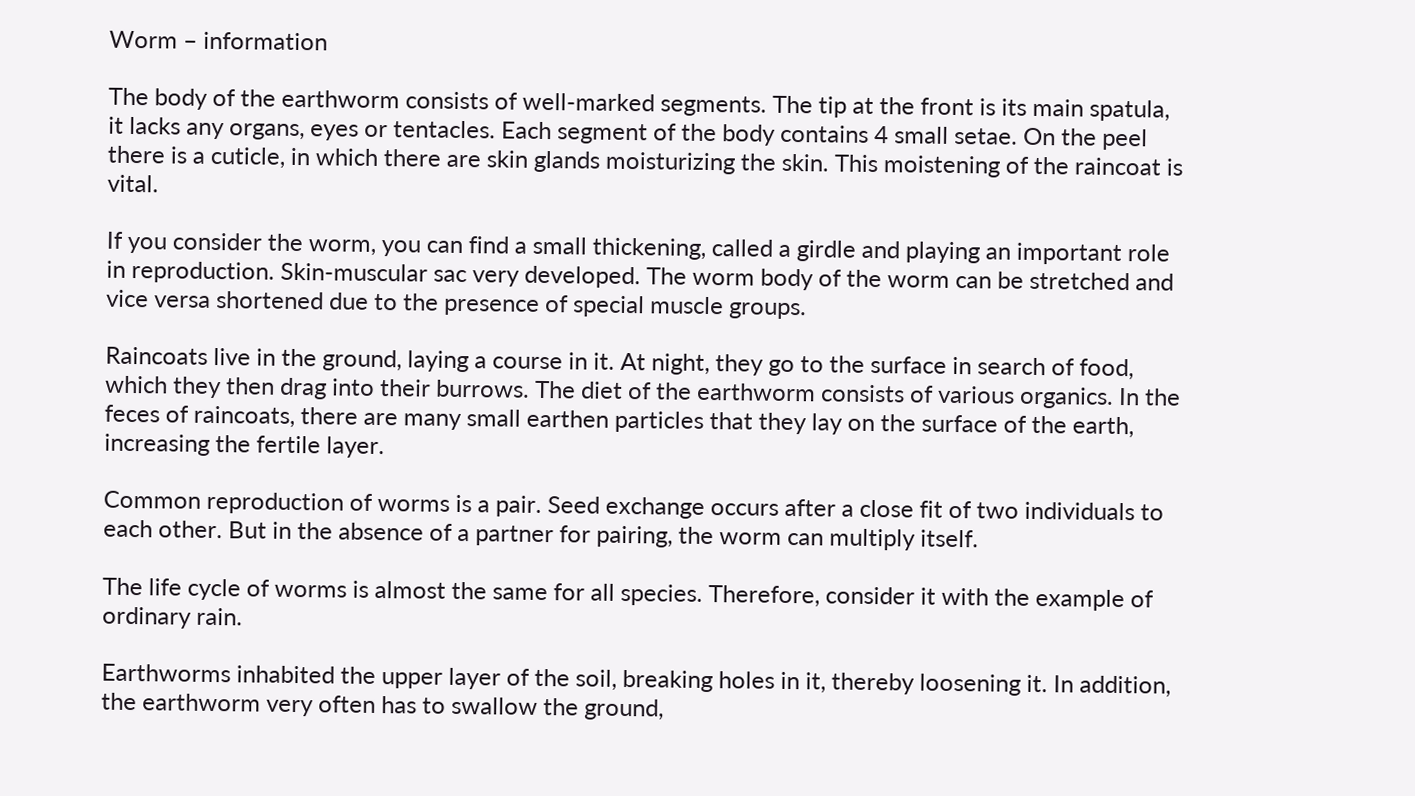Worm – information

The body of the earthworm consists of well-marked segments. The tip at the front is its main spatula, it lacks any organs, eyes or tentacles. Each segment of the body contains 4 small setae. On the peel there is a cuticle, in which there are skin glands moisturizing the skin. This moistening of the raincoat is vital.

If you consider the worm, you can find a small thickening, called a girdle and playing an important role in reproduction. Skin-muscular sac very developed. The worm body of the worm can be stretched and vice versa shortened due to the presence of special muscle groups.

Raincoats live in the ground, laying a course in it. At night, they go to the surface in search of food, which they then drag into their burrows. The diet of the earthworm consists of various organics. In the feces of raincoats, there are many small earthen particles that they lay on the surface of the earth, increasing the fertile layer.

Common reproduction of worms is a pair. Seed exchange occurs after a close fit of two individuals to each other. But in the absence of a partner for pairing, the worm can multiply itself.

The life cycle of worms is almost the same for all species. Therefore, consider it with the example of ordinary rain.

Earthworms inhabited the upper layer of the soil, breaking holes in it, thereby loosening it. In addition, the earthworm very often has to swallow the ground,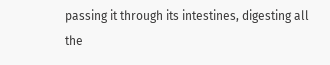passing it through its intestines, digesting all the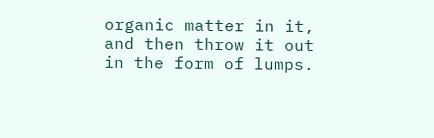organic matter in it, and then throw it out in the form of lumps.